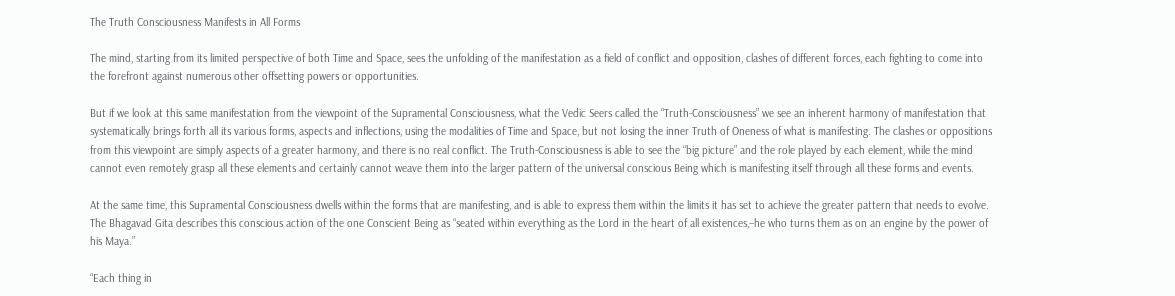The Truth Consciousness Manifests in All Forms

The mind, starting from its limited perspective of both Time and Space, sees the unfolding of the manifestation as a field of conflict and opposition, clashes of different forces, each fighting to come into the forefront against numerous other offsetting powers or opportunities.

But if we look at this same manifestation from the viewpoint of the Supramental Consciousness, what the Vedic Seers called the “Truth-Consciousness” we see an inherent harmony of manifestation that systematically brings forth all its various forms, aspects and inflections, using the modalities of Time and Space, but not losing the inner Truth of Oneness of what is manifesting. The clashes or oppositions from this viewpoint are simply aspects of a greater harmony, and there is no real conflict. The Truth-Consciousness is able to see the “big picture” and the role played by each element, while the mind cannot even remotely grasp all these elements and certainly cannot weave them into the larger pattern of the universal conscious Being which is manifesting itself through all these forms and events.

At the same time, this Supramental Consciousness dwells within the forms that are manifesting, and is able to express them within the limits it has set to achieve the greater pattern that needs to evolve. The Bhagavad Gita describes this conscious action of the one Conscient Being as “seated within everything as the Lord in the heart of all existences,–he who turns them as on an engine by the power of his Maya.”

“Each thing in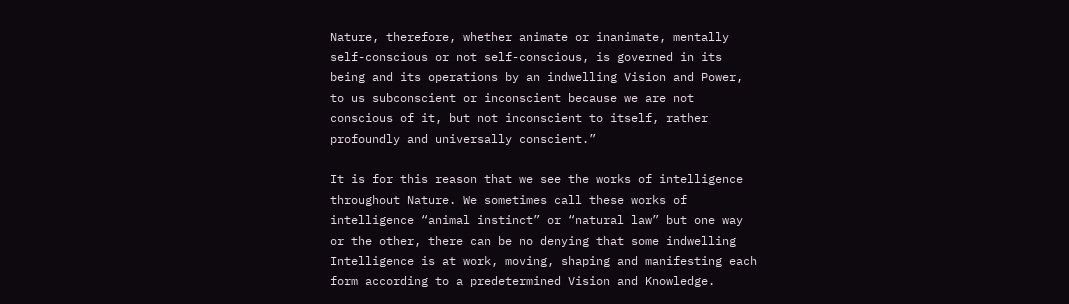Nature, therefore, whether animate or inanimate, mentally self-conscious or not self-conscious, is governed in its being and its operations by an indwelling Vision and Power, to us subconscient or inconscient because we are not conscious of it, but not inconscient to itself, rather profoundly and universally conscient.”

It is for this reason that we see the works of intelligence throughout Nature. We sometimes call these works of intelligence “animal instinct” or “natural law” but one way or the other, there can be no denying that some indwelling Intelligence is at work, moving, shaping and manifesting each form according to a predetermined Vision and Knowledge.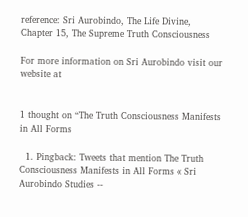reference: Sri Aurobindo, The Life Divine, Chapter 15, The Supreme Truth Consciousness

For more information on Sri Aurobindo visit our website at


1 thought on “The Truth Consciousness Manifests in All Forms

  1. Pingback: Tweets that mention The Truth Consciousness Manifests in All Forms « Sri Aurobindo Studies --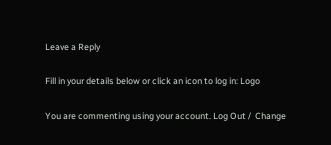Leave a Reply

Fill in your details below or click an icon to log in: Logo

You are commenting using your account. Log Out /  Change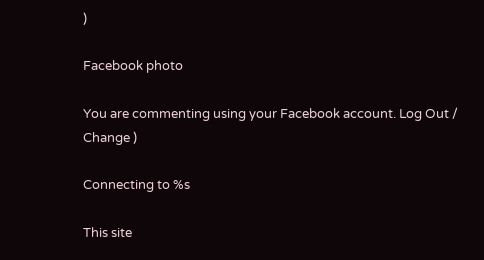)

Facebook photo

You are commenting using your Facebook account. Log Out /  Change )

Connecting to %s

This site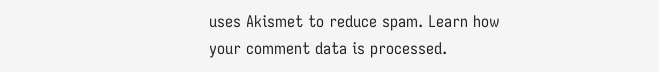uses Akismet to reduce spam. Learn how your comment data is processed.